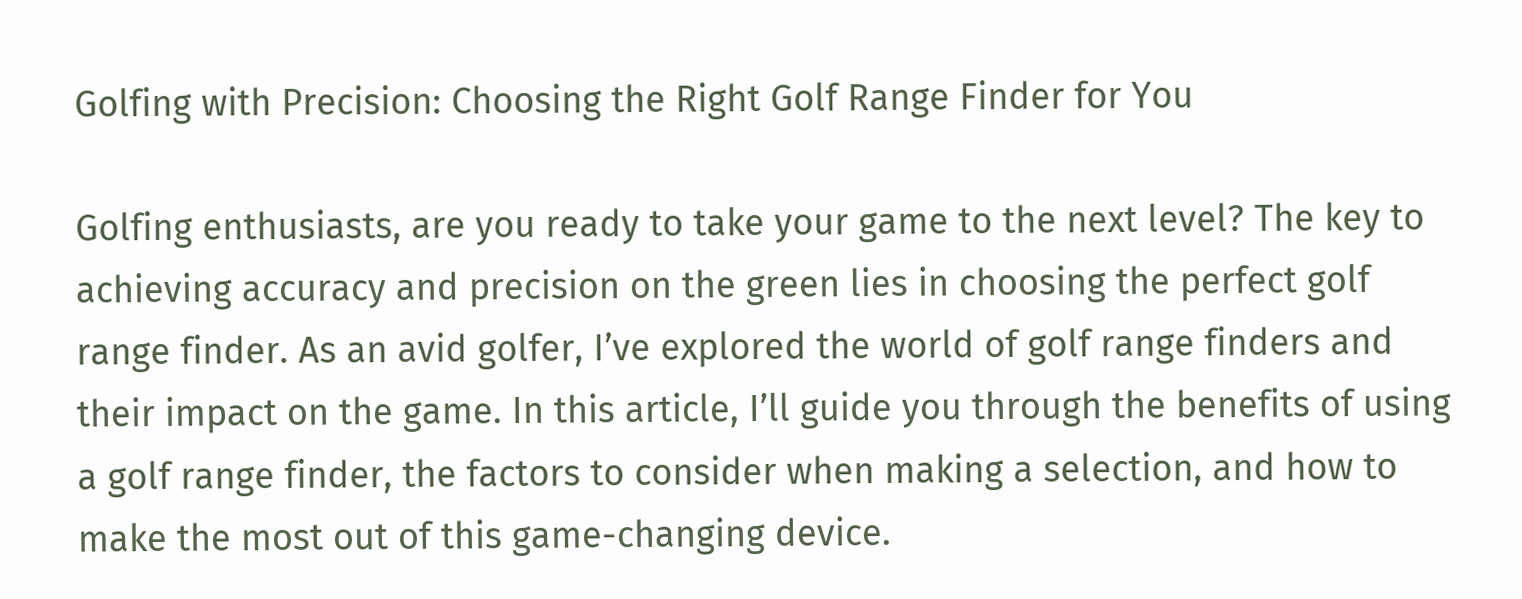Golfing with Precision: Choosing the Right Golf Range Finder for You

Golfing enthusiasts, are you ready to take your game to the next level? The key to achieving accuracy and precision on the green lies in choosing the perfect golf range finder. As an avid golfer, I’ve explored the world of golf range finders and their impact on the game. In this article, I’ll guide you through the benefits of using a golf range finder, the factors to consider when making a selection, and how to make the most out of this game-changing device.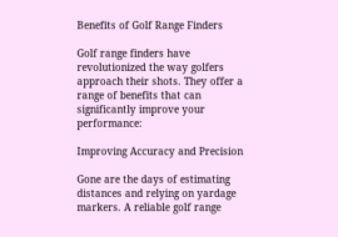Benefits of Golf Range Finders

Golf range finders have revolutionized the way golfers approach their shots. They offer a range of benefits that can significantly improve your performance:

Improving Accuracy and Precision

Gone are the days of estimating distances and relying on yardage markers. A reliable golf range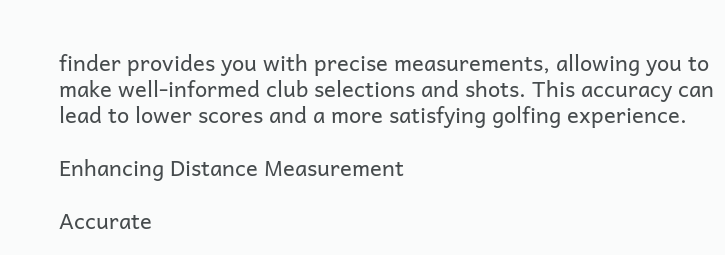finder provides you with precise measurements, allowing you to make well-informed club selections and shots. This accuracy can lead to lower scores and a more satisfying golfing experience.

Enhancing Distance Measurement

Accurate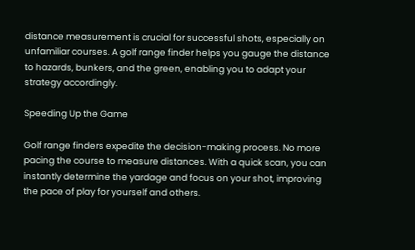distance measurement is crucial for successful shots, especially on unfamiliar courses. A golf range finder helps you gauge the distance to hazards, bunkers, and the green, enabling you to adapt your strategy accordingly.

Speeding Up the Game

Golf range finders expedite the decision-making process. No more pacing the course to measure distances. With a quick scan, you can instantly determine the yardage and focus on your shot, improving the pace of play for yourself and others.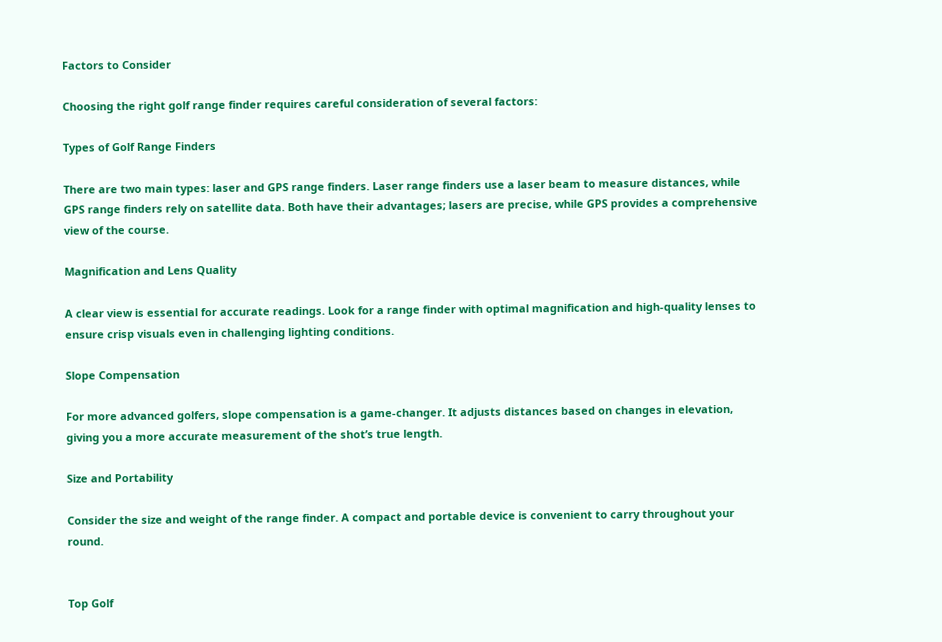Factors to Consider

Choosing the right golf range finder requires careful consideration of several factors:

Types of Golf Range Finders

There are two main types: laser and GPS range finders. Laser range finders use a laser beam to measure distances, while GPS range finders rely on satellite data. Both have their advantages; lasers are precise, while GPS provides a comprehensive view of the course.

Magnification and Lens Quality

A clear view is essential for accurate readings. Look for a range finder with optimal magnification and high-quality lenses to ensure crisp visuals even in challenging lighting conditions.

Slope Compensation

For more advanced golfers, slope compensation is a game-changer. It adjusts distances based on changes in elevation, giving you a more accurate measurement of the shot’s true length.

Size and Portability

Consider the size and weight of the range finder. A compact and portable device is convenient to carry throughout your round.


Top Golf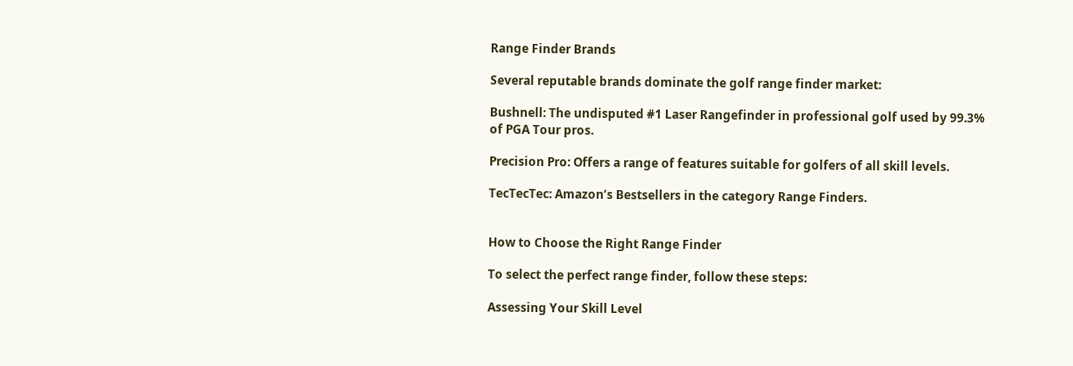Range Finder Brands

Several reputable brands dominate the golf range finder market:

Bushnell: The undisputed #1 Laser Rangefinder in professional golf used by 99.3% of PGA Tour pros.

Precision Pro: Offers a range of features suitable for golfers of all skill levels.

TecTecTec: Amazon’s Bestsellers in the category Range Finders.


How to Choose the Right Range Finder

To select the perfect range finder, follow these steps:

Assessing Your Skill Level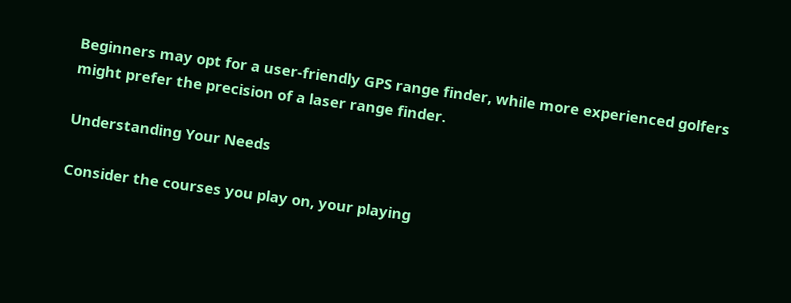Beginners may opt for a user-friendly GPS range finder, while more experienced golfers might prefer the precision of a laser range finder.

Understanding Your Needs

Consider the courses you play on, your playing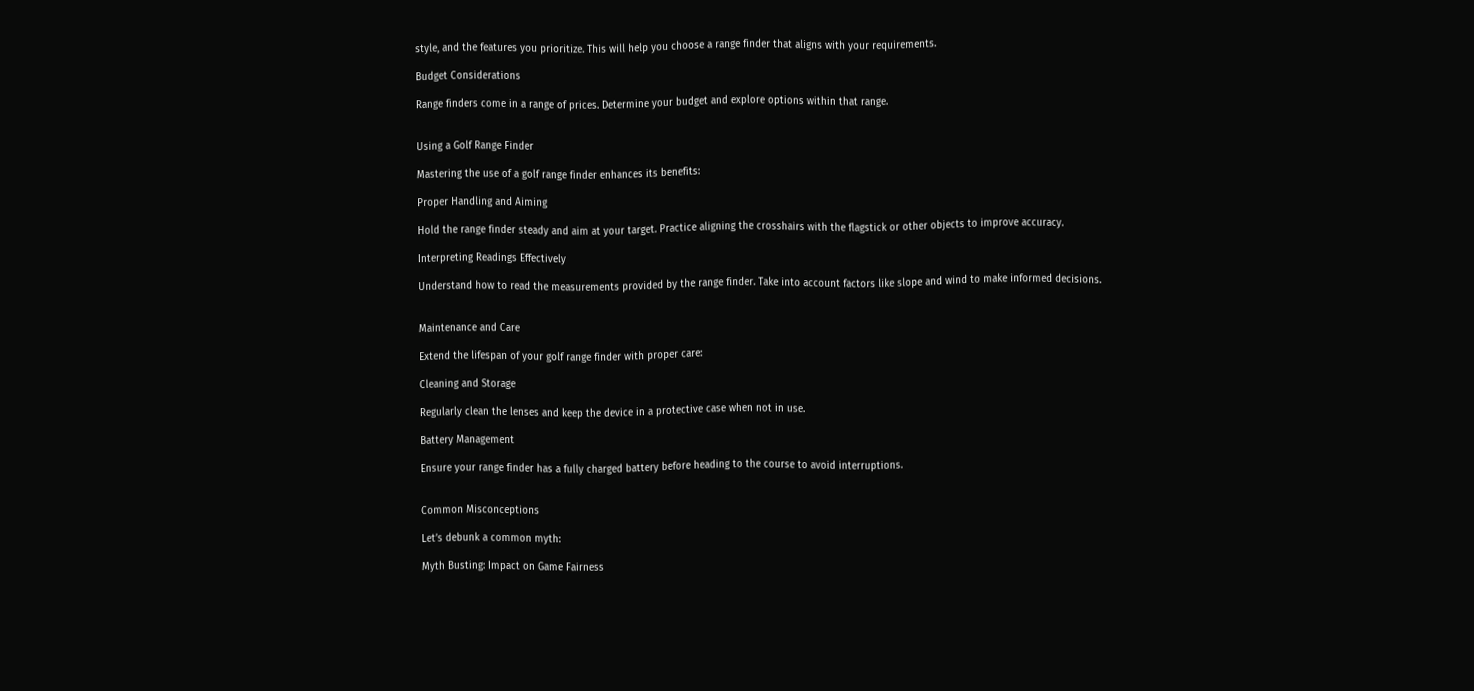style, and the features you prioritize. This will help you choose a range finder that aligns with your requirements.

Budget Considerations

Range finders come in a range of prices. Determine your budget and explore options within that range.


Using a Golf Range Finder

Mastering the use of a golf range finder enhances its benefits:

Proper Handling and Aiming

Hold the range finder steady and aim at your target. Practice aligning the crosshairs with the flagstick or other objects to improve accuracy.

Interpreting Readings Effectively

Understand how to read the measurements provided by the range finder. Take into account factors like slope and wind to make informed decisions.


Maintenance and Care

Extend the lifespan of your golf range finder with proper care:

Cleaning and Storage

Regularly clean the lenses and keep the device in a protective case when not in use.

Battery Management

Ensure your range finder has a fully charged battery before heading to the course to avoid interruptions.


Common Misconceptions

Let’s debunk a common myth:

Myth Busting: Impact on Game Fairness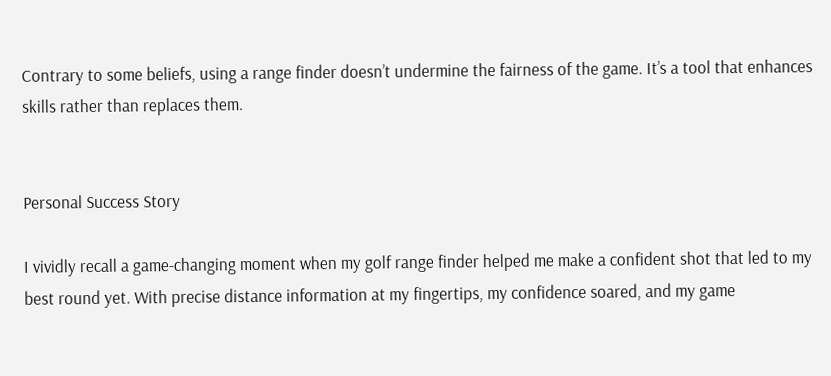Contrary to some beliefs, using a range finder doesn’t undermine the fairness of the game. It’s a tool that enhances skills rather than replaces them.


Personal Success Story

I vividly recall a game-changing moment when my golf range finder helped me make a confident shot that led to my best round yet. With precise distance information at my fingertips, my confidence soared, and my game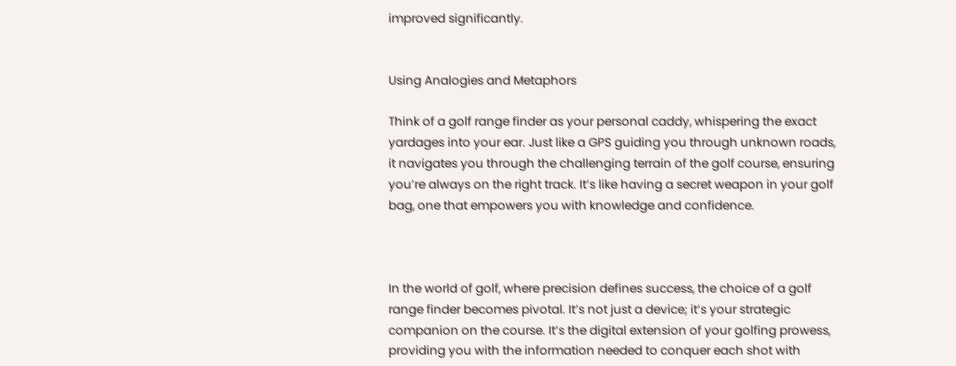improved significantly.


Using Analogies and Metaphors

Think of a golf range finder as your personal caddy, whispering the exact yardages into your ear. Just like a GPS guiding you through unknown roads, it navigates you through the challenging terrain of the golf course, ensuring you’re always on the right track. It’s like having a secret weapon in your golf bag, one that empowers you with knowledge and confidence.



In the world of golf, where precision defines success, the choice of a golf range finder becomes pivotal. It’s not just a device; it’s your strategic companion on the course. It’s the digital extension of your golfing prowess, providing you with the information needed to conquer each shot with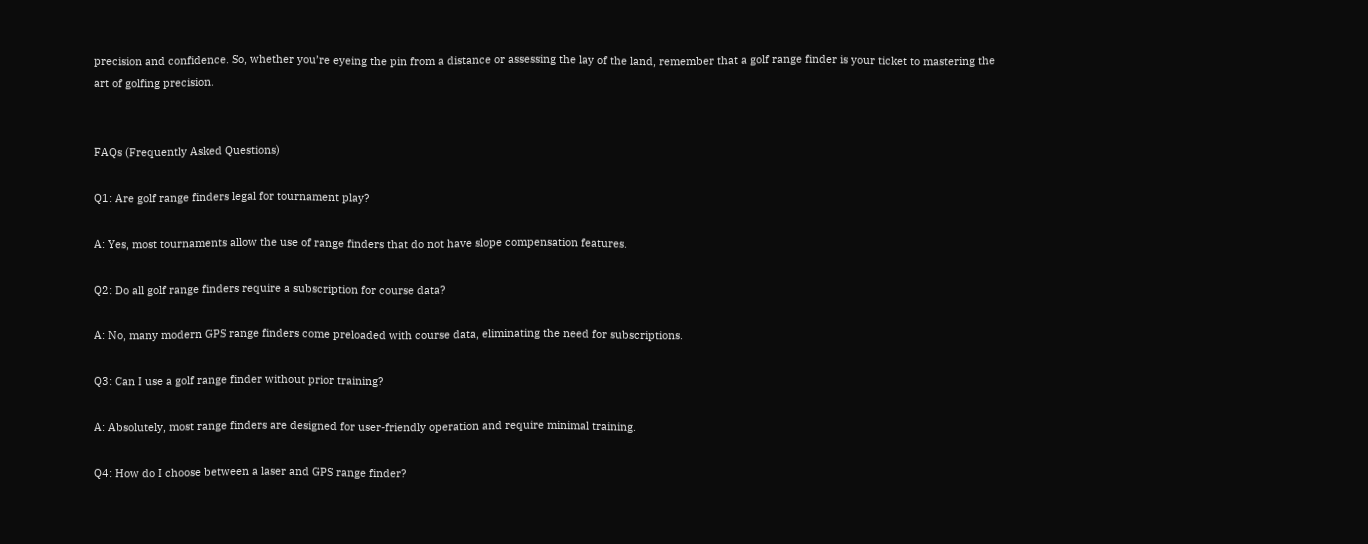precision and confidence. So, whether you’re eyeing the pin from a distance or assessing the lay of the land, remember that a golf range finder is your ticket to mastering the art of golfing precision.


FAQs (Frequently Asked Questions)

Q1: Are golf range finders legal for tournament play?

A: Yes, most tournaments allow the use of range finders that do not have slope compensation features.

Q2: Do all golf range finders require a subscription for course data?

A: No, many modern GPS range finders come preloaded with course data, eliminating the need for subscriptions.

Q3: Can I use a golf range finder without prior training?

A: Absolutely, most range finders are designed for user-friendly operation and require minimal training.

Q4: How do I choose between a laser and GPS range finder?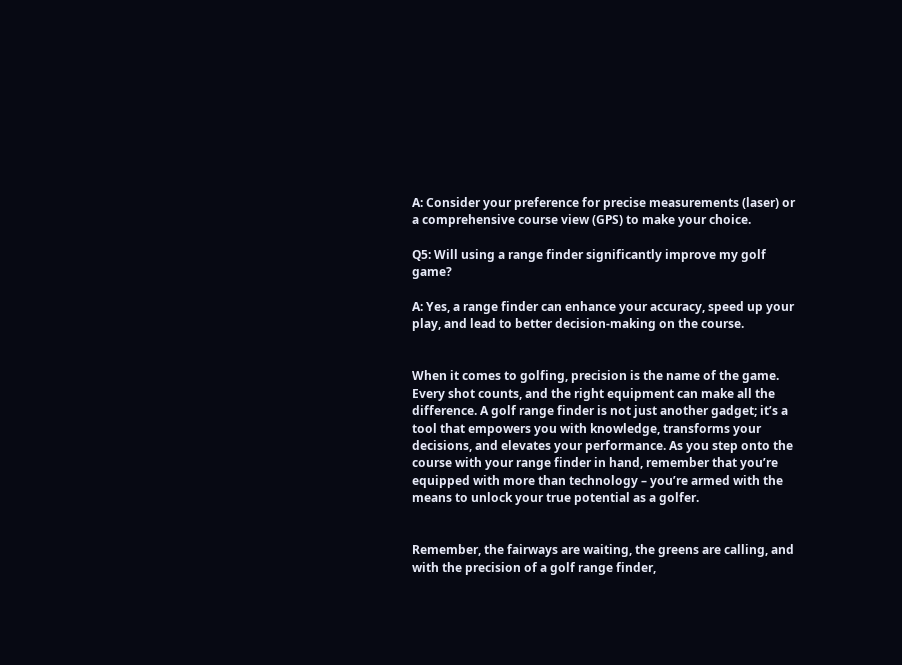A: Consider your preference for precise measurements (laser) or a comprehensive course view (GPS) to make your choice.

Q5: Will using a range finder significantly improve my golf game?

A: Yes, a range finder can enhance your accuracy, speed up your play, and lead to better decision-making on the course.


When it comes to golfing, precision is the name of the game. Every shot counts, and the right equipment can make all the difference. A golf range finder is not just another gadget; it’s a tool that empowers you with knowledge, transforms your decisions, and elevates your performance. As you step onto the course with your range finder in hand, remember that you’re equipped with more than technology – you’re armed with the means to unlock your true potential as a golfer.


Remember, the fairways are waiting, the greens are calling, and with the precision of a golf range finder,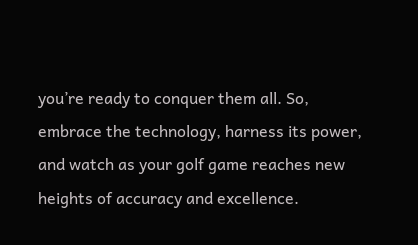you’re ready to conquer them all. So, embrace the technology, harness its power, and watch as your golf game reaches new heights of accuracy and excellence.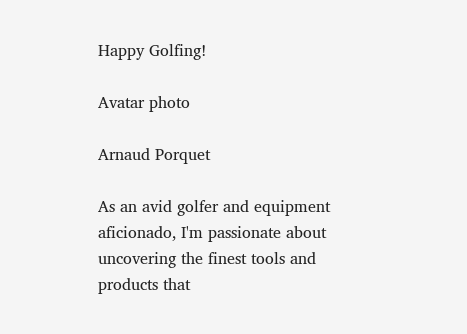Happy Golfing!

Avatar photo

Arnaud Porquet

As an avid golfer and equipment aficionado, I'm passionate about uncovering the finest tools and products that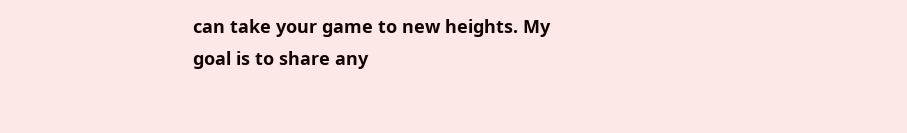can take your game to new heights. My goal is to share any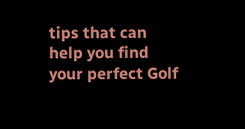tips that can help you find your perfect Golf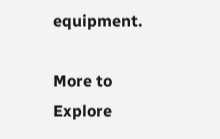equipment.

More to Explore